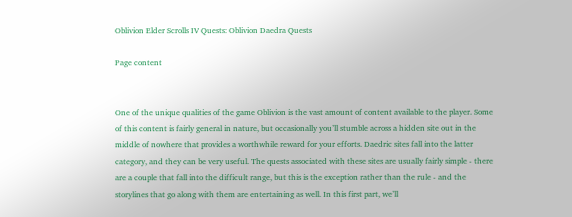Oblivion Elder Scrolls IV Quests: Oblivion Daedra Quests

Page content


One of the unique qualities of the game Oblivion is the vast amount of content available to the player. Some of this content is fairly general in nature, but occasionally you’ll stumble across a hidden site out in the middle of nowhere that provides a worthwhile reward for your efforts. Daedric sites fall into the latter category, and they can be very useful. The quests associated with these sites are usually fairly simple - there are a couple that fall into the difficult range, but this is the exception rather than the rule - and the storylines that go along with them are entertaining as well. In this first part, we’ll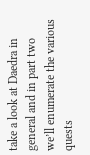take a look at Daedra in general and in part two we’ll enumerate the various quests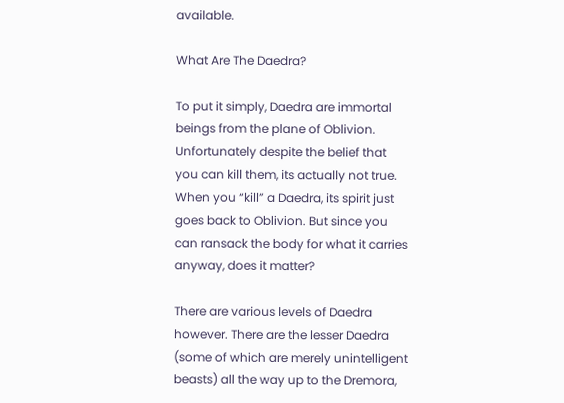available.

What Are The Daedra?

To put it simply, Daedra are immortal beings from the plane of Oblivion. Unfortunately despite the belief that you can kill them, its actually not true. When you “kill” a Daedra, its spirit just goes back to Oblivion. But since you can ransack the body for what it carries anyway, does it matter?

There are various levels of Daedra however. There are the lesser Daedra (some of which are merely unintelligent beasts) all the way up to the Dremora,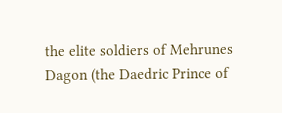the elite soldiers of Mehrunes Dagon (the Daedric Prince of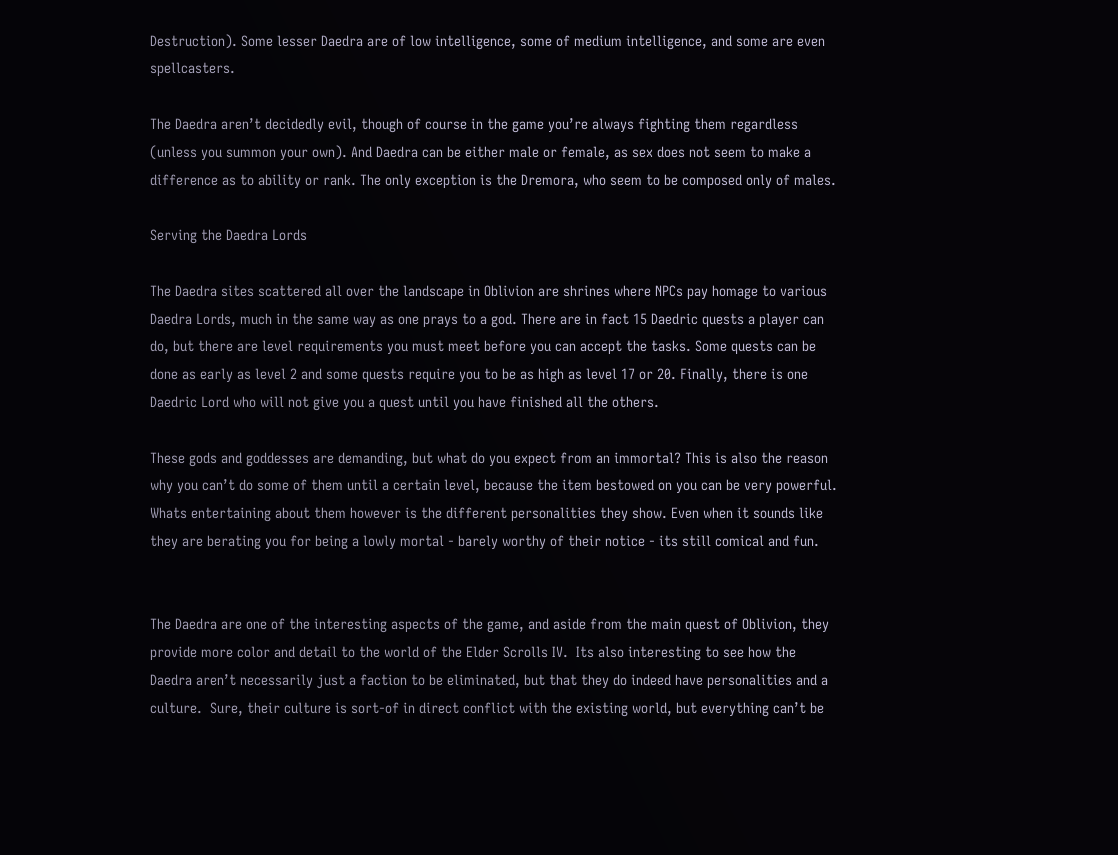Destruction). Some lesser Daedra are of low intelligence, some of medium intelligence, and some are even spellcasters.

The Daedra aren’t decidedly evil, though of course in the game you’re always fighting them regardless (unless you summon your own). And Daedra can be either male or female, as sex does not seem to make a difference as to ability or rank. The only exception is the Dremora, who seem to be composed only of males.

Serving the Daedra Lords

The Daedra sites scattered all over the landscape in Oblivion are shrines where NPCs pay homage to various Daedra Lords, much in the same way as one prays to a god. There are in fact 15 Daedric quests a player can do, but there are level requirements you must meet before you can accept the tasks. Some quests can be done as early as level 2 and some quests require you to be as high as level 17 or 20. Finally, there is one Daedric Lord who will not give you a quest until you have finished all the others.

These gods and goddesses are demanding, but what do you expect from an immortal? This is also the reason why you can’t do some of them until a certain level, because the item bestowed on you can be very powerful. Whats entertaining about them however is the different personalities they show. Even when it sounds like they are berating you for being a lowly mortal - barely worthy of their notice - its still comical and fun.


The Daedra are one of the interesting aspects of the game, and aside from the main quest of Oblivion, they provide more color and detail to the world of the Elder Scrolls IV.  Its also interesting to see how the Daedra aren’t necessarily just a faction to be eliminated, but that they do indeed have personalities and a culture.  Sure, their culture is sort-of in direct conflict with the existing world, but everything can’t be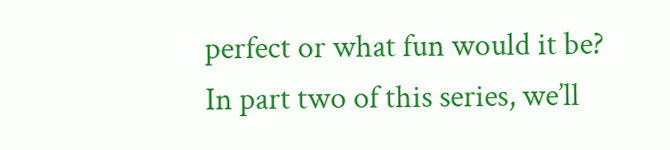perfect or what fun would it be?  In part two of this series, we’ll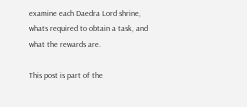examine each Daedra Lord shrine, whats required to obtain a task, and what the rewards are.

This post is part of the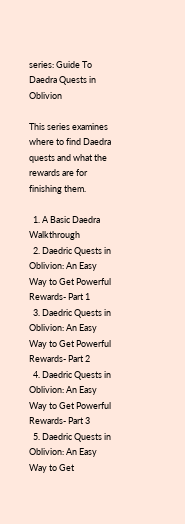series: Guide To Daedra Quests in Oblivion

This series examines where to find Daedra quests and what the rewards are for finishing them.

  1. A Basic Daedra Walkthrough
  2. Daedric Quests in Oblivion: An Easy Way to Get Powerful Rewards- Part 1
  3. Daedric Quests in Oblivion: An Easy Way to Get Powerful Rewards- Part 2
  4. Daedric Quests in Oblivion: An Easy Way to Get Powerful Rewards- Part 3
  5. Daedric Quests in Oblivion: An Easy Way to Get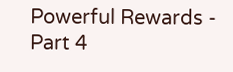Powerful Rewards - Part 4